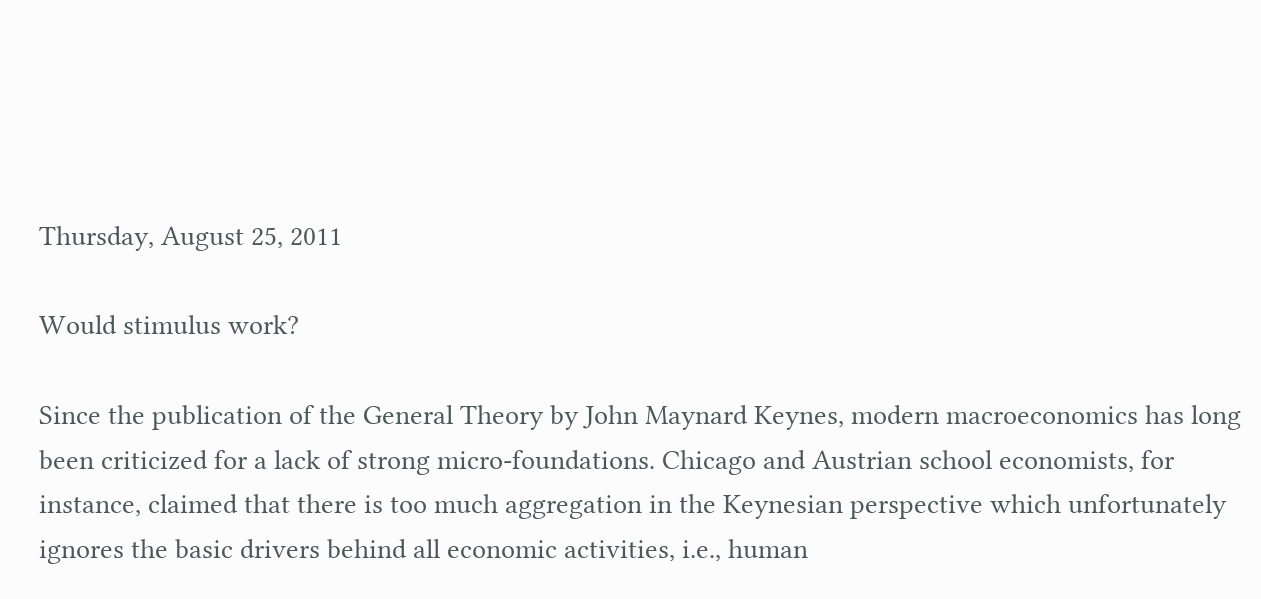Thursday, August 25, 2011

Would stimulus work?

Since the publication of the General Theory by John Maynard Keynes, modern macroeconomics has long been criticized for a lack of strong micro-foundations. Chicago and Austrian school economists, for instance, claimed that there is too much aggregation in the Keynesian perspective which unfortunately ignores the basic drivers behind all economic activities, i.e., human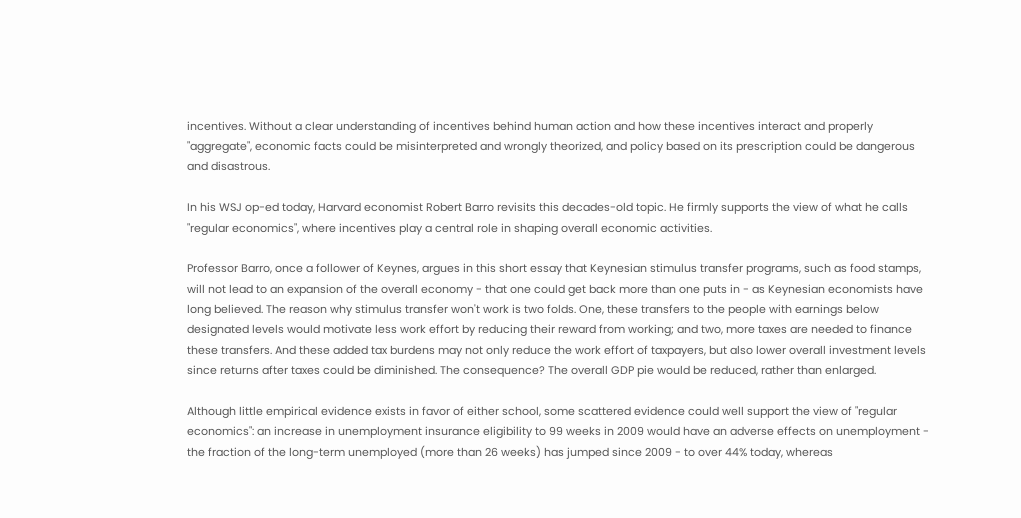incentives. Without a clear understanding of incentives behind human action and how these incentives interact and properly "aggregate", economic facts could be misinterpreted and wrongly theorized, and policy based on its prescription could be dangerous and disastrous.

In his WSJ op-ed today, Harvard economist Robert Barro revisits this decades-old topic. He firmly supports the view of what he calls "regular economics", where incentives play a central role in shaping overall economic activities.

Professor Barro, once a follower of Keynes, argues in this short essay that Keynesian stimulus transfer programs, such as food stamps, will not lead to an expansion of the overall economy - that one could get back more than one puts in - as Keynesian economists have long believed. The reason why stimulus transfer won't work is two folds. One, these transfers to the people with earnings below designated levels would motivate less work effort by reducing their reward from working; and two, more taxes are needed to finance these transfers. And these added tax burdens may not only reduce the work effort of taxpayers, but also lower overall investment levels since returns after taxes could be diminished. The consequence? The overall GDP pie would be reduced, rather than enlarged.

Although little empirical evidence exists in favor of either school, some scattered evidence could well support the view of "regular economics": an increase in unemployment insurance eligibility to 99 weeks in 2009 would have an adverse effects on unemployment - the fraction of the long-term unemployed (more than 26 weeks) has jumped since 2009 - to over 44% today, whereas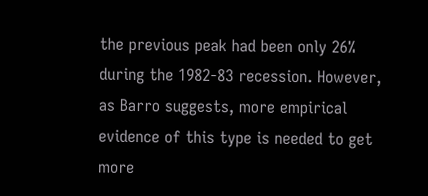the previous peak had been only 26% during the 1982-83 recession. However, as Barro suggests, more empirical evidence of this type is needed to get more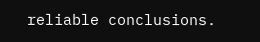reliable conclusions.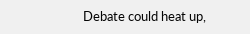Debate could heat up,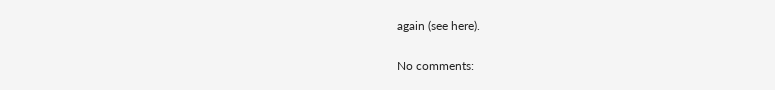again (see here).

No comments: